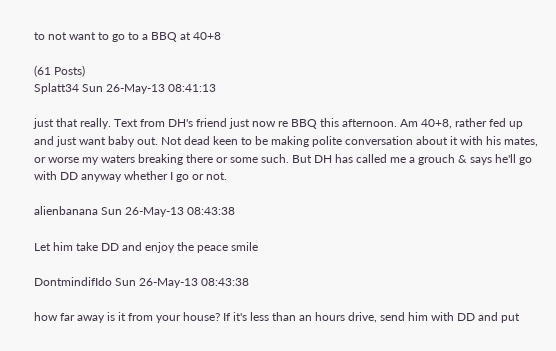to not want to go to a BBQ at 40+8

(61 Posts)
Splatt34 Sun 26-May-13 08:41:13

just that really. Text from DH's friend just now re BBQ this afternoon. Am 40+8, rather fed up and just want baby out. Not dead keen to be making polite conversation about it with his mates, or worse my waters breaking there or some such. But DH has called me a grouch & says he'll go with DD anyway whether I go or not.

alienbanana Sun 26-May-13 08:43:38

Let him take DD and enjoy the peace smile

DontmindifIdo Sun 26-May-13 08:43:38

how far away is it from your house? If it's less than an hours drive, send him with DD and put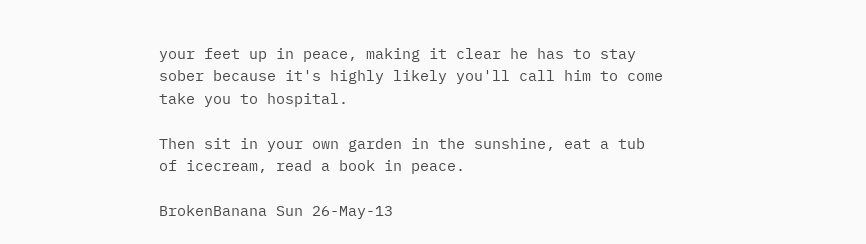your feet up in peace, making it clear he has to stay sober because it's highly likely you'll call him to come take you to hospital.

Then sit in your own garden in the sunshine, eat a tub of icecream, read a book in peace.

BrokenBanana Sun 26-May-13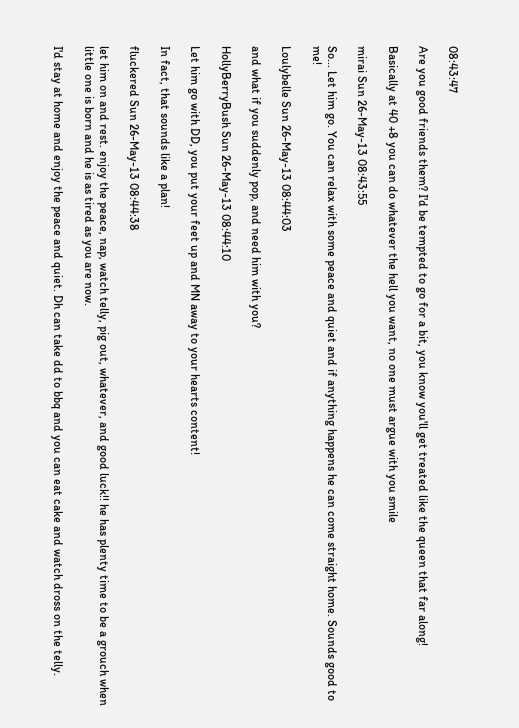08:43:47

Are you good friends them? I'd be tempted to go for a bit, you know you'll get treated like the queen that far along!

Basically at 40 +8 you can do whatever the hell you want, no one must argue with you smile

mirai Sun 26-May-13 08:43:55

So... Let him go. You can relax with some peace and quiet and if anything happens he can come straight home. Sounds good to me!

Loulybelle Sun 26-May-13 08:44:03

and what if you suddenly pop, and need him with you?

HollyBerryBush Sun 26-May-13 08:44:10

Let him go with DD, you put your feet up and MN away to your hearts content!

In fact, that sounds like a plan!

fluckered Sun 26-May-13 08:44:38

let him on and rest. enjoy the peace, nap, watch telly, pig out, whatever, and good luck!! he has plenty time to be a grouch when little one is born and he is as tired as you are now.

I'd stay at home and enjoy the peace and quiet. Dh can take dd to bbq and you can eat cake and watch dross on the telly.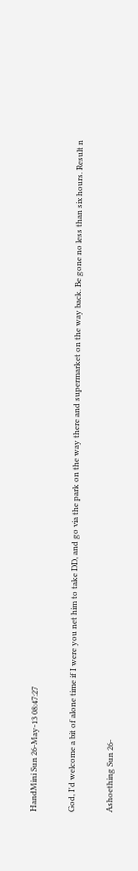HandMini Sun 26-May-13 08:47:27

God, I'd welcome a bit of alone time if I were you net him to take DD, and go via the park on the way there and supermarket on the way back. Be gone no less than six hours. Result n

Ashoething Sun 26-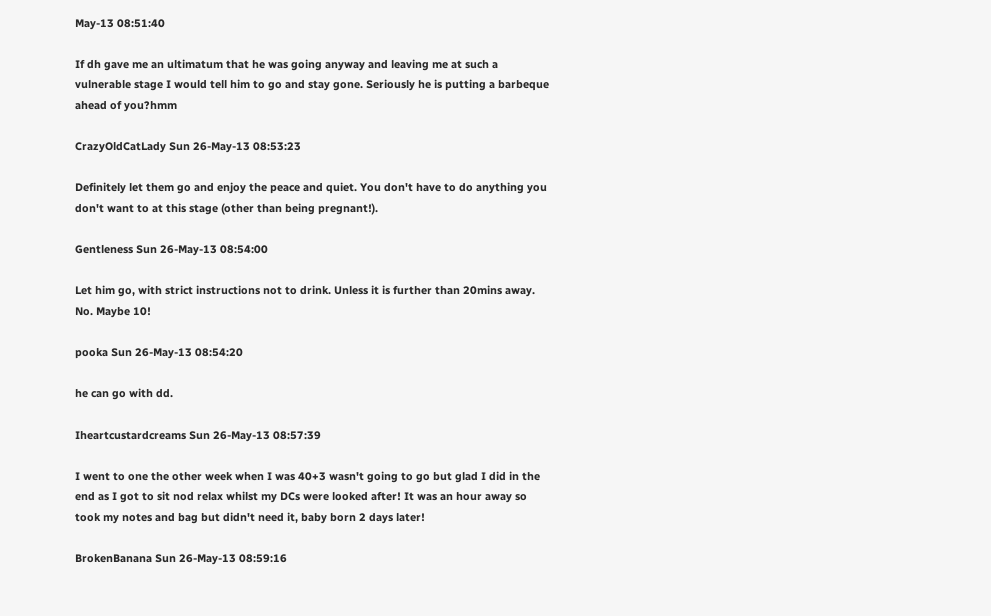May-13 08:51:40

If dh gave me an ultimatum that he was going anyway and leaving me at such a vulnerable stage I would tell him to go and stay gone. Seriously he is putting a barbeque ahead of you?hmm

CrazyOldCatLady Sun 26-May-13 08:53:23

Definitely let them go and enjoy the peace and quiet. You don't have to do anything you don't want to at this stage (other than being pregnant!).

Gentleness Sun 26-May-13 08:54:00

Let him go, with strict instructions not to drink. Unless it is further than 20mins away. No. Maybe 10!

pooka Sun 26-May-13 08:54:20

he can go with dd.

Iheartcustardcreams Sun 26-May-13 08:57:39

I went to one the other week when I was 40+3 wasn't going to go but glad I did in the end as I got to sit nod relax whilst my DCs were looked after! It was an hour away so took my notes and bag but didn't need it, baby born 2 days later!

BrokenBanana Sun 26-May-13 08:59:16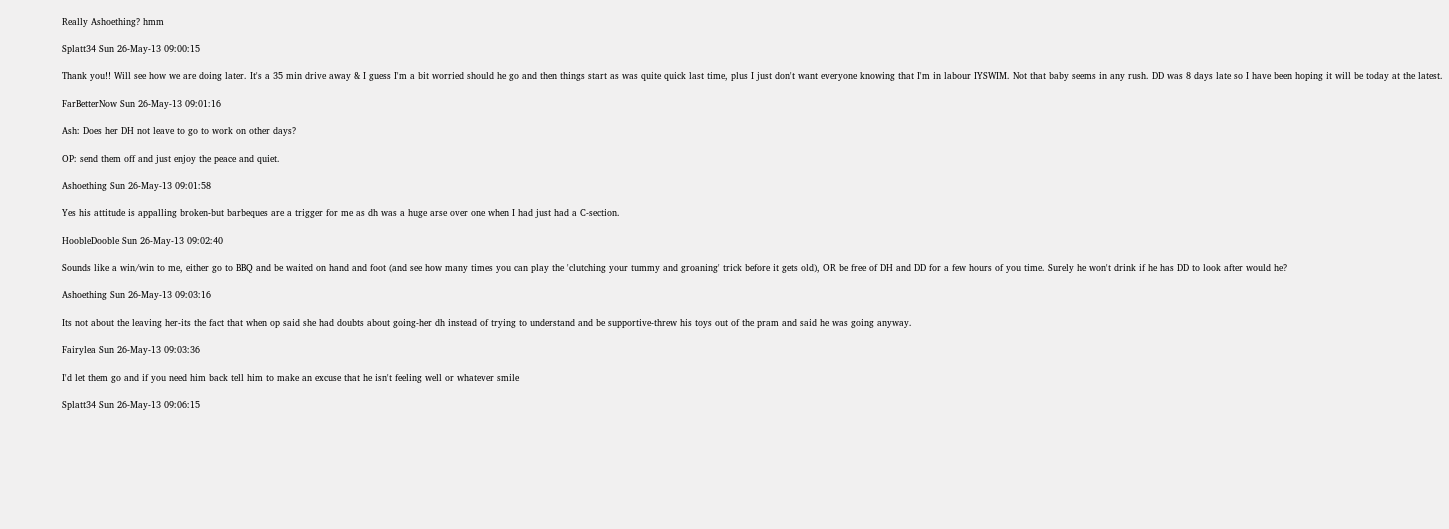Really Ashoething? hmm

Splatt34 Sun 26-May-13 09:00:15

Thank you!! Will see how we are doing later. It's a 35 min drive away & I guess I'm a bit worried should he go and then things start as was quite quick last time, plus I just don't want everyone knowing that I'm in labour IYSWIM. Not that baby seems in any rush. DD was 8 days late so I have been hoping it will be today at the latest.

FarBetterNow Sun 26-May-13 09:01:16

Ash: Does her DH not leave to go to work on other days?

OP: send them off and just enjoy the peace and quiet.

Ashoething Sun 26-May-13 09:01:58

Yes his attitude is appalling broken-but barbeques are a trigger for me as dh was a huge arse over one when I had just had a C-section.

HoobleDooble Sun 26-May-13 09:02:40

Sounds like a win/win to me, either go to BBQ and be waited on hand and foot (and see how many times you can play the 'clutching your tummy and groaning' trick before it gets old), OR be free of DH and DD for a few hours of you time. Surely he won't drink if he has DD to look after would he?

Ashoething Sun 26-May-13 09:03:16

Its not about the leaving her-its the fact that when op said she had doubts about going-her dh instead of trying to understand and be supportive-threw his toys out of the pram and said he was going anyway.

Fairylea Sun 26-May-13 09:03:36

I'd let them go and if you need him back tell him to make an excuse that he isn't feeling well or whatever smile

Splatt34 Sun 26-May-13 09:06:15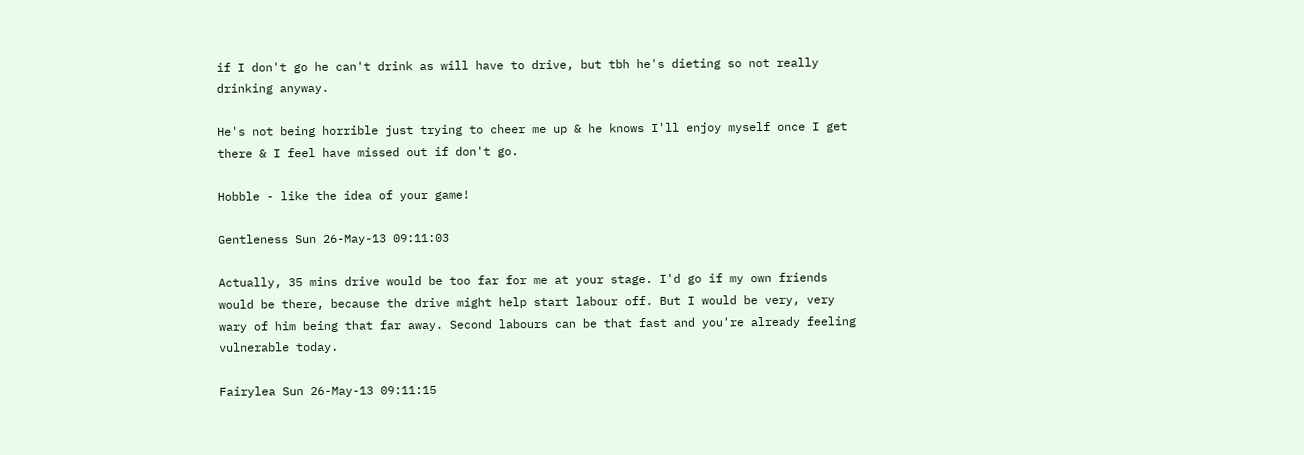if I don't go he can't drink as will have to drive, but tbh he's dieting so not really drinking anyway.

He's not being horrible just trying to cheer me up & he knows I'll enjoy myself once I get there & I feel have missed out if don't go.

Hobble - like the idea of your game!

Gentleness Sun 26-May-13 09:11:03

Actually, 35 mins drive would be too far for me at your stage. I'd go if my own friends would be there, because the drive might help start labour off. But I would be very, very wary of him being that far away. Second labours can be that fast and you're already feeling vulnerable today.

Fairylea Sun 26-May-13 09:11:15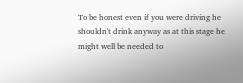To be honest even if you were driving he shouldn't drink anyway as at this stage he might well be needed to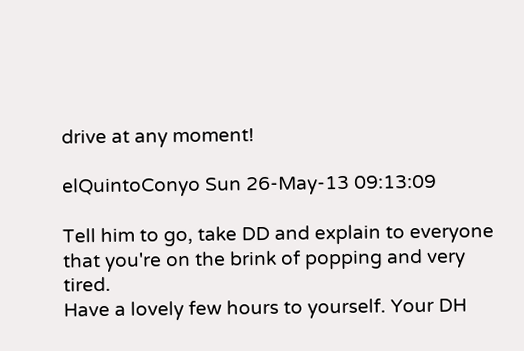drive at any moment!

elQuintoConyo Sun 26-May-13 09:13:09

Tell him to go, take DD and explain to everyone that you're on the brink of popping and very tired.
Have a lovely few hours to yourself. Your DH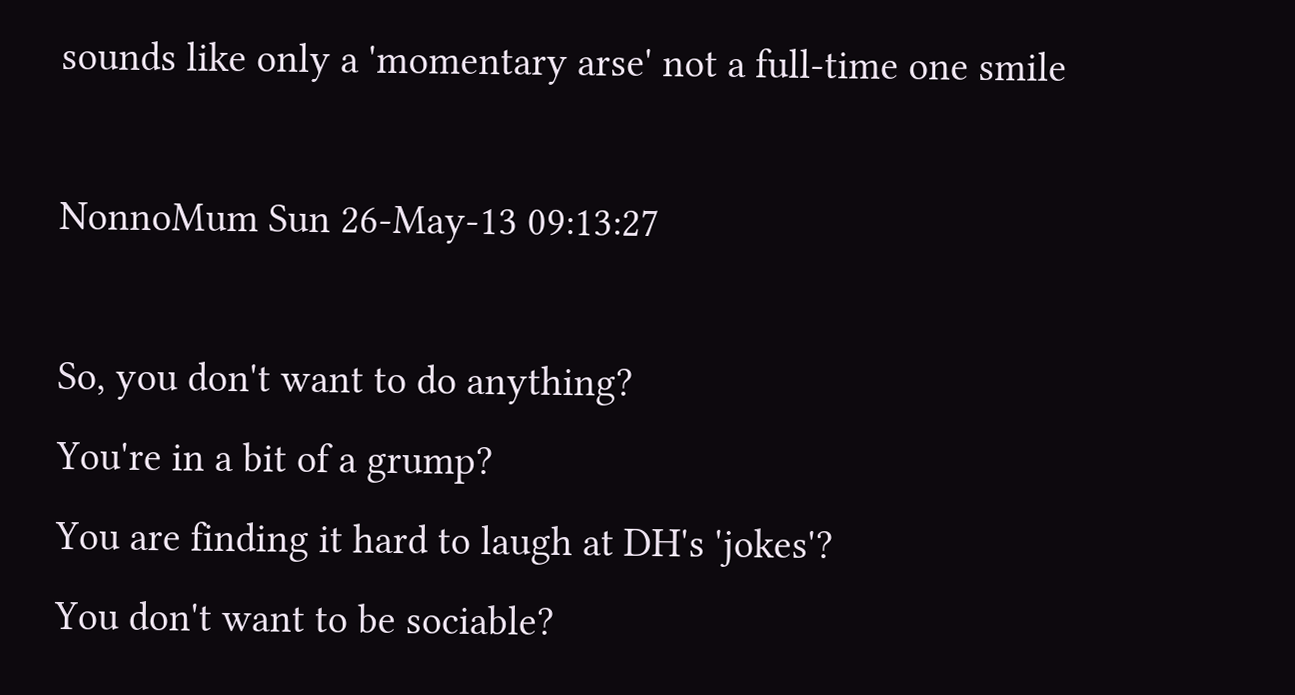sounds like only a 'momentary arse' not a full-time one smile

NonnoMum Sun 26-May-13 09:13:27

So, you don't want to do anything?
You're in a bit of a grump?
You are finding it hard to laugh at DH's 'jokes'?
You don't want to be sociable?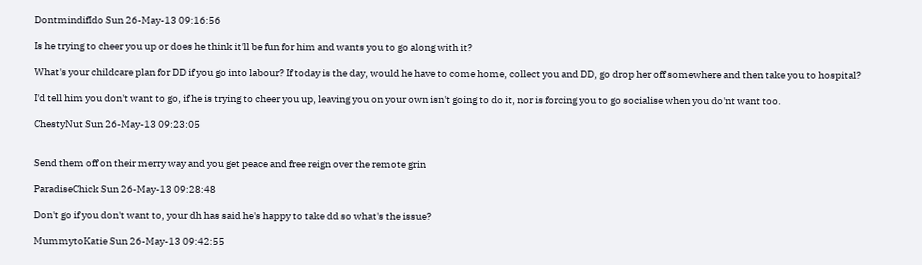DontmindifIdo Sun 26-May-13 09:16:56

Is he trying to cheer you up or does he think it'll be fun for him and wants you to go along with it?

What's your childcare plan for DD if you go into labour? If today is the day, would he have to come home, collect you and DD, go drop her off somewhere and then take you to hospital?

I'd tell him you don't want to go, if he is trying to cheer you up, leaving you on your own isn't going to do it, nor is forcing you to go socialise when you do'nt want too.

ChestyNut Sun 26-May-13 09:23:05


Send them off on their merry way and you get peace and free reign over the remote grin

ParadiseChick Sun 26-May-13 09:28:48

Don't go if you don't want to, your dh has said he's happy to take dd so what's the issue?

MummytoKatie Sun 26-May-13 09:42:55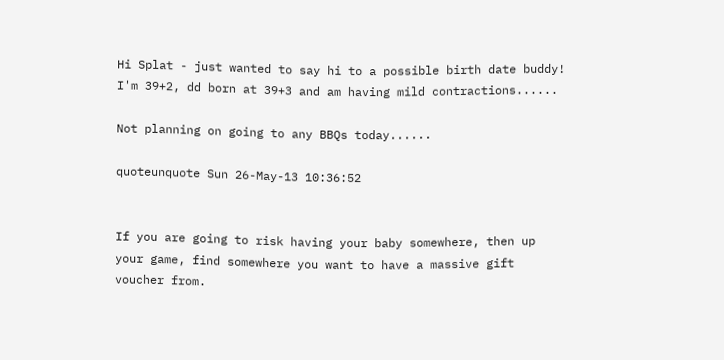Hi Splat - just wanted to say hi to a possible birth date buddy! I'm 39+2, dd born at 39+3 and am having mild contractions......

Not planning on going to any BBQs today......

quoteunquote Sun 26-May-13 10:36:52


If you are going to risk having your baby somewhere, then up your game, find somewhere you want to have a massive gift voucher from.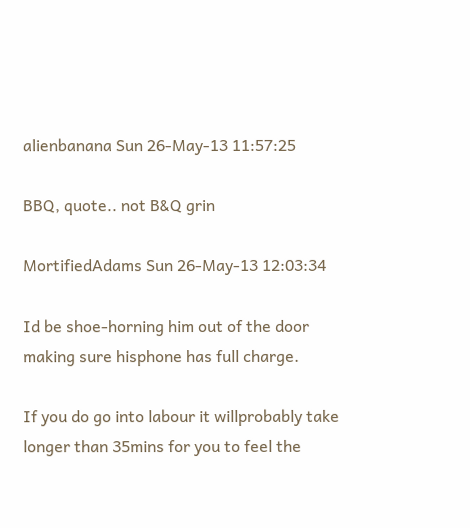alienbanana Sun 26-May-13 11:57:25

BBQ, quote.. not B&Q grin

MortifiedAdams Sun 26-May-13 12:03:34

Id be shoe-horning him out of the door making sure hisphone has full charge.

If you do go into labour it willprobably take longer than 35mins for you to feel the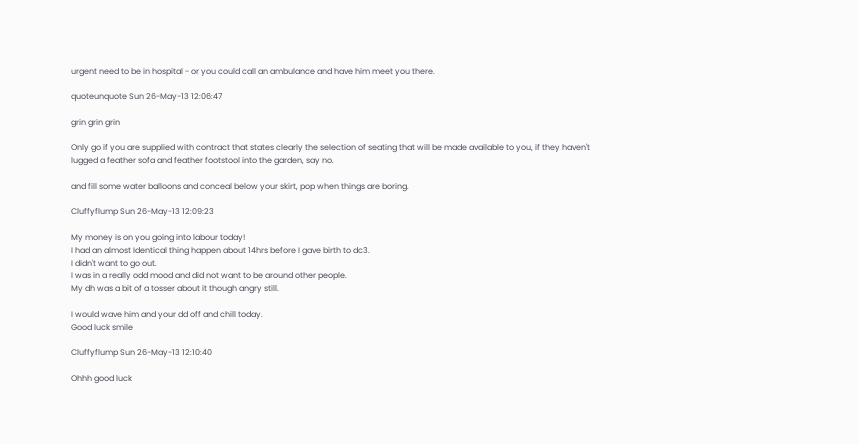urgent need to be in hospital - or you could call an ambulance and have him meet you there.

quoteunquote Sun 26-May-13 12:06:47

grin grin grin

Only go if you are supplied with contract that states clearly the selection of seating that will be made available to you, if they haven't lugged a feather sofa and feather footstool into the garden, say no.

and fill some water balloons and conceal below your skirt, pop when things are boring.

Cluffyflump Sun 26-May-13 12:09:23

My money is on you going into labour today!
I had an almost Identical thing happen about 14hrs before I gave birth to dc3.
I didn't want to go out.
I was in a really odd mood and did not want to be around other people.
My dh was a bit of a tosser about it though angry still.

I would wave him and your dd off and chill today.
Good luck smile

Cluffyflump Sun 26-May-13 12:10:40

Ohhh good luck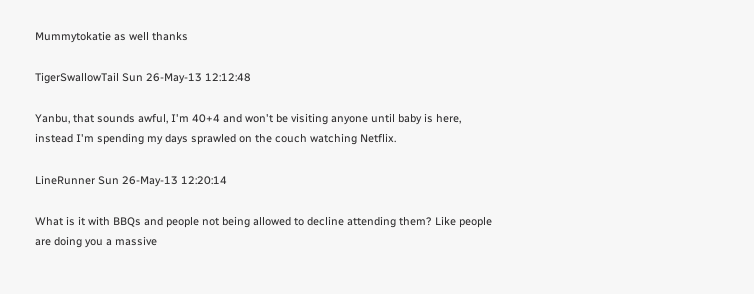Mummytokatie as well thanks

TigerSwallowTail Sun 26-May-13 12:12:48

Yanbu, that sounds awful, I'm 40+4 and won't be visiting anyone until baby is here, instead I'm spending my days sprawled on the couch watching Netflix.

LineRunner Sun 26-May-13 12:20:14

What is it with BBQs and people not being allowed to decline attending them? Like people are doing you a massive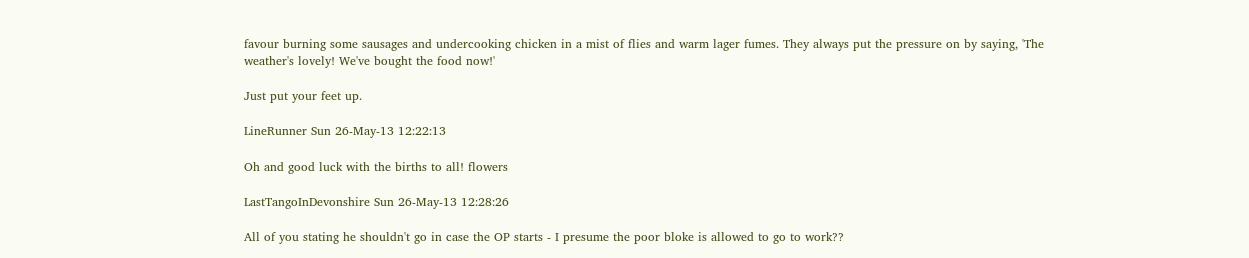favour burning some sausages and undercooking chicken in a mist of flies and warm lager fumes. They always put the pressure on by saying, 'The weather's lovely! We've bought the food now!'

Just put your feet up.

LineRunner Sun 26-May-13 12:22:13

Oh and good luck with the births to all! flowers

LastTangoInDevonshire Sun 26-May-13 12:28:26

All of you stating he shouldn't go in case the OP starts - I presume the poor bloke is allowed to go to work??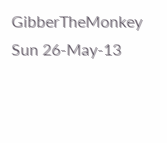GibberTheMonkey Sun 26-May-13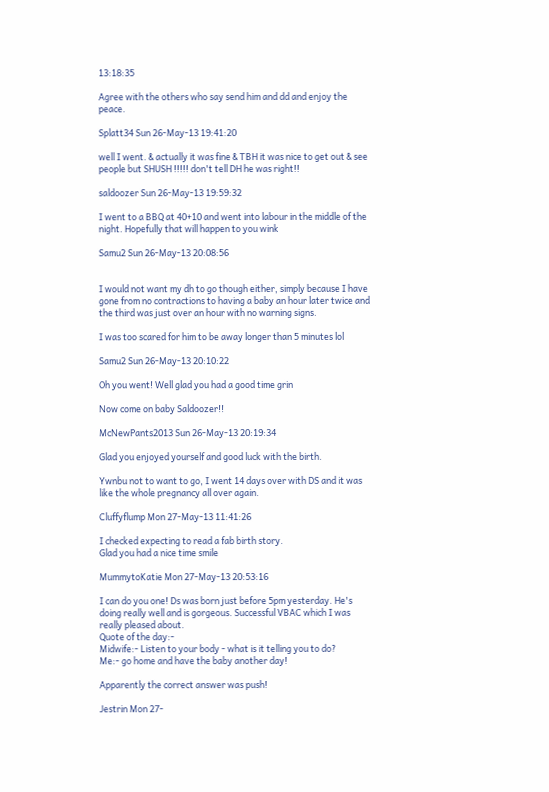13:18:35

Agree with the others who say send him and dd and enjoy the peace.

Splatt34 Sun 26-May-13 19:41:20

well I went. & actually it was fine & TBH it was nice to get out & see people but SHUSH !!!!! don't tell DH he was right!!

saldoozer Sun 26-May-13 19:59:32

I went to a BBQ at 40+10 and went into labour in the middle of the night. Hopefully that will happen to you wink

Samu2 Sun 26-May-13 20:08:56


I would not want my dh to go though either, simply because I have gone from no contractions to having a baby an hour later twice and the third was just over an hour with no warning signs.

I was too scared for him to be away longer than 5 minutes lol

Samu2 Sun 26-May-13 20:10:22

Oh you went! Well glad you had a good time grin

Now come on baby Saldoozer!!

McNewPants2013 Sun 26-May-13 20:19:34

Glad you enjoyed yourself and good luck with the birth.

Ywnbu not to want to go, I went 14 days over with DS and it was like the whole pregnancy all over again.

Cluffyflump Mon 27-May-13 11:41:26

I checked expecting to read a fab birth story.
Glad you had a nice time smile

MummytoKatie Mon 27-May-13 20:53:16

I can do you one! Ds was born just before 5pm yesterday. He's doing really well and is gorgeous. Successful VBAC which I was really pleased about.
Quote of the day:-
Midwife:- Listen to your body - what is it telling you to do?
Me:- go home and have the baby another day!

Apparently the correct answer was push!

Jestrin Mon 27-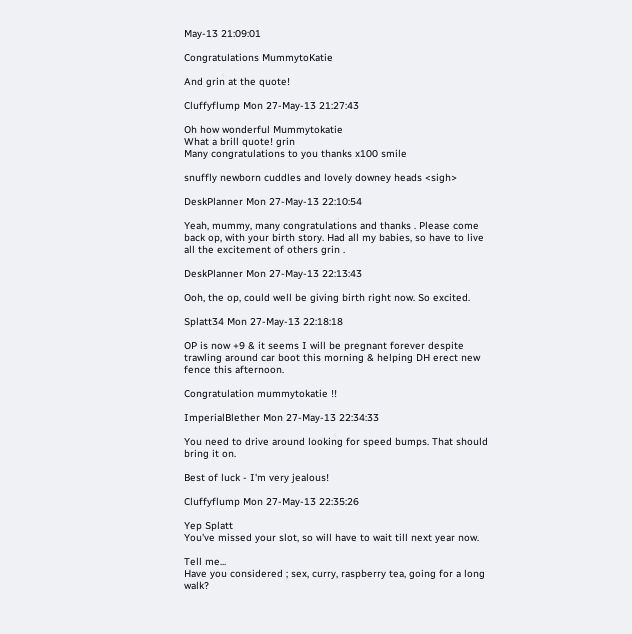May-13 21:09:01

Congratulations MummytoKatie

And grin at the quote!

Cluffyflump Mon 27-May-13 21:27:43

Oh how wonderful Mummytokatie
What a brill quote! grin
Many congratulations to you thanks x100 smile

snuffly newborn cuddles and lovely downey heads <sigh>

DeskPlanner Mon 27-May-13 22:10:54

Yeah, mummy, many congratulations and thanks . Please come back op, with your birth story. Had all my babies, so have to live all the excitement of others grin .

DeskPlanner Mon 27-May-13 22:13:43

Ooh, the op, could well be giving birth right now. So excited.

Splatt34 Mon 27-May-13 22:18:18

OP is now +9 & it seems I will be pregnant forever despite trawling around car boot this morning & helping DH erect new fence this afternoon.

Congratulation mummytokatie !!

ImperialBlether Mon 27-May-13 22:34:33

You need to drive around looking for speed bumps. That should bring it on.

Best of luck - I'm very jealous!

Cluffyflump Mon 27-May-13 22:35:26

Yep Splatt
You've missed your slot, so will have to wait till next year now.

Tell me...
Have you considered ; sex, curry, raspberry tea, going for a long walk?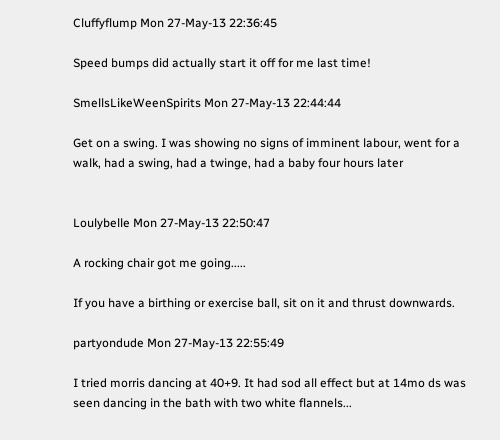Cluffyflump Mon 27-May-13 22:36:45

Speed bumps did actually start it off for me last time!

SmellsLikeWeenSpirits Mon 27-May-13 22:44:44

Get on a swing. I was showing no signs of imminent labour, went for a walk, had a swing, had a twinge, had a baby four hours later


Loulybelle Mon 27-May-13 22:50:47

A rocking chair got me going.....

If you have a birthing or exercise ball, sit on it and thrust downwards.

partyondude Mon 27-May-13 22:55:49

I tried morris dancing at 40+9. It had sod all effect but at 14mo ds was seen dancing in the bath with two white flannels...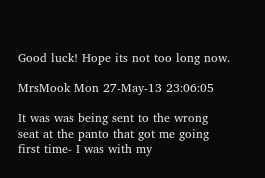Good luck! Hope its not too long now.

MrsMook Mon 27-May-13 23:06:05

It was was being sent to the wrong seat at the panto that got me going first time- I was with my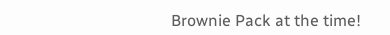Brownie Pack at the time!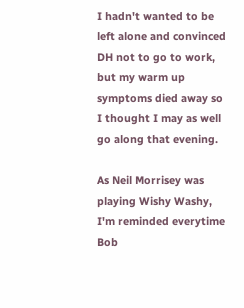I hadn't wanted to be left alone and convinced DH not to go to work, but my warm up symptoms died away so I thought I may as well go along that evening.

As Neil Morrisey was playing Wishy Washy, I'm reminded everytime Bob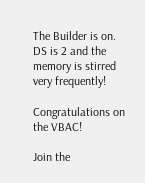The Builder is on. DS is 2 and the memory is stirred very frequently!

Congratulations on the VBAC!

Join the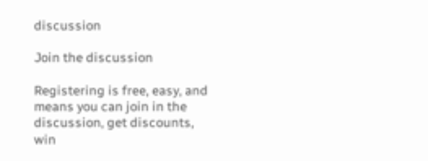discussion

Join the discussion

Registering is free, easy, and means you can join in the discussion, get discounts, win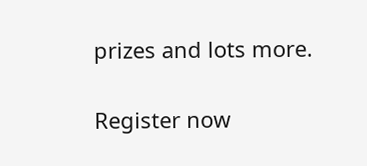prizes and lots more.

Register now